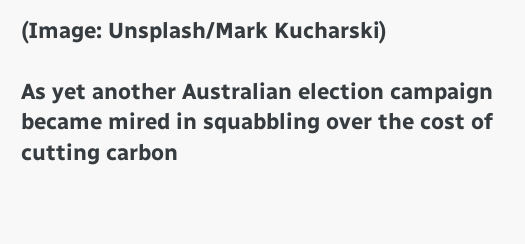(Image: Unsplash/Mark Kucharski)

As yet another Australian election campaign became mired in squabbling over the cost of cutting carbon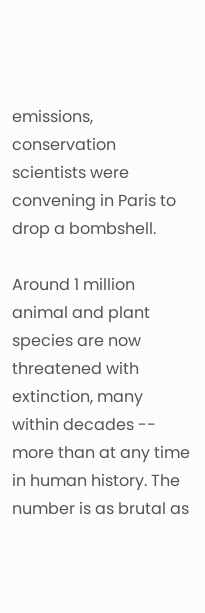emissions, conservation scientists were convening in Paris to drop a bombshell.

Around 1 million animal and plant species are now threatened with extinction, many within decades -- more than at any time in human history. The number is as brutal as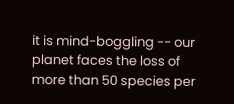it is mind-boggling -- our planet faces the loss of more than 50 species per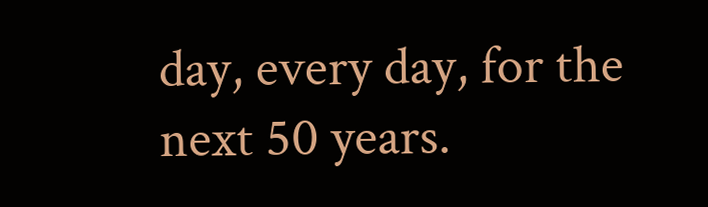day, every day, for the next 50 years.